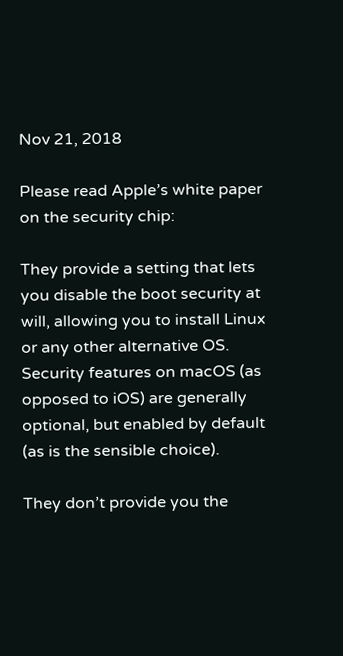Nov 21, 2018

Please read Apple’s white paper on the security chip:

They provide a setting that lets you disable the boot security at will, allowing you to install Linux or any other alternative OS. Security features on macOS (as opposed to iOS) are generally optional, but enabled by default (as is the sensible choice).

They don’t provide you the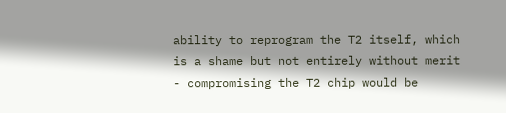ability to reprogram the T2 itself, which is a shame but not entirely without merit - compromising the T2 chip would be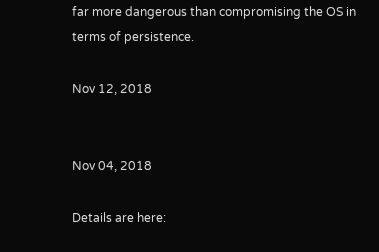far more dangerous than compromising the OS in terms of persistence.

Nov 12, 2018


Nov 04, 2018

Details are here: